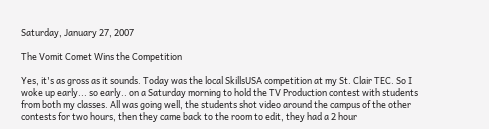Saturday, January 27, 2007

The Vomit Comet Wins the Competition

Yes, it's as gross as it sounds. Today was the local SkillsUSA competition at my St. Clair TEC. So I woke up early... so early.. on a Saturday morning to hold the TV Production contest with students from both my classes. All was going well, the students shot video around the campus of the other contests for two hours, then they came back to the room to edit, they had a 2 hour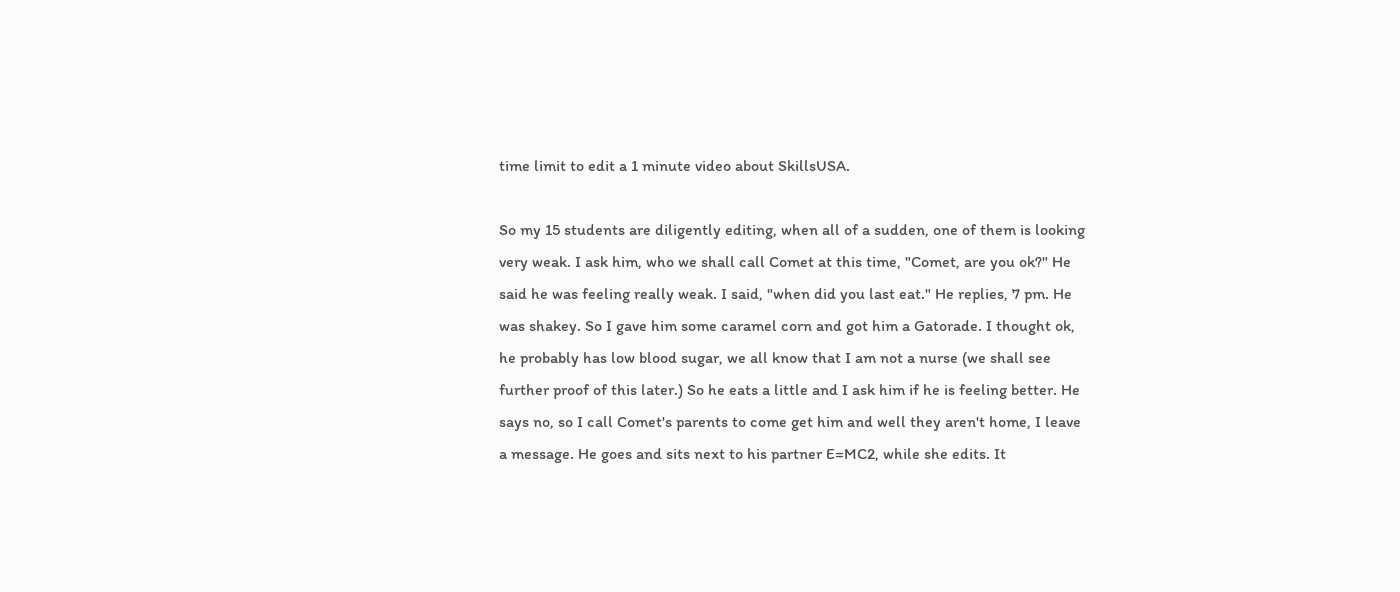time limit to edit a 1 minute video about SkillsUSA.

So my 15 students are diligently editing, when all of a sudden, one of them is looking very weak. I ask him, who we shall call Comet at this time, "Comet, are you ok?" He said he was feeling really weak. I said, "when did you last eat." He replies, 7 pm. He was shakey. So I gave him some caramel corn and got him a Gatorade. I thought ok, he probably has low blood sugar, we all know that I am not a nurse (we shall see further proof of this later.) So he eats a little and I ask him if he is feeling better. He says no, so I call Comet's parents to come get him and well they aren't home, I leave a message. He goes and sits next to his partner E=MC2, while she edits. It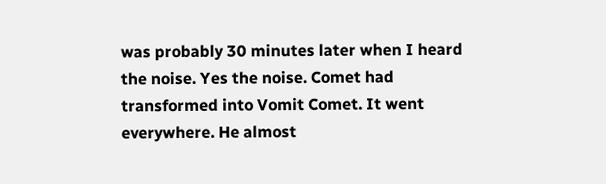was probably 30 minutes later when I heard the noise. Yes the noise. Comet had transformed into Vomit Comet. It went everywhere. He almost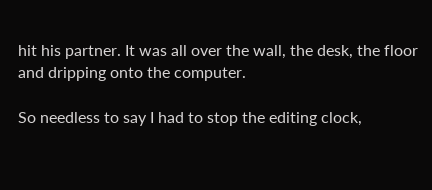hit his partner. It was all over the wall, the desk, the floor and dripping onto the computer.

So needless to say I had to stop the editing clock,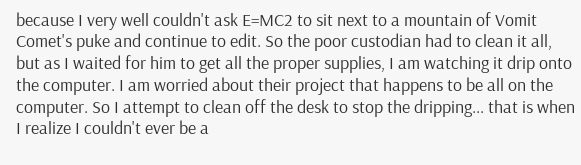because I very well couldn't ask E=MC2 to sit next to a mountain of Vomit Comet's puke and continue to edit. So the poor custodian had to clean it all, but as I waited for him to get all the proper supplies, I am watching it drip onto the computer. I am worried about their project that happens to be all on the computer. So I attempt to clean off the desk to stop the dripping... that is when I realize I couldn't ever be a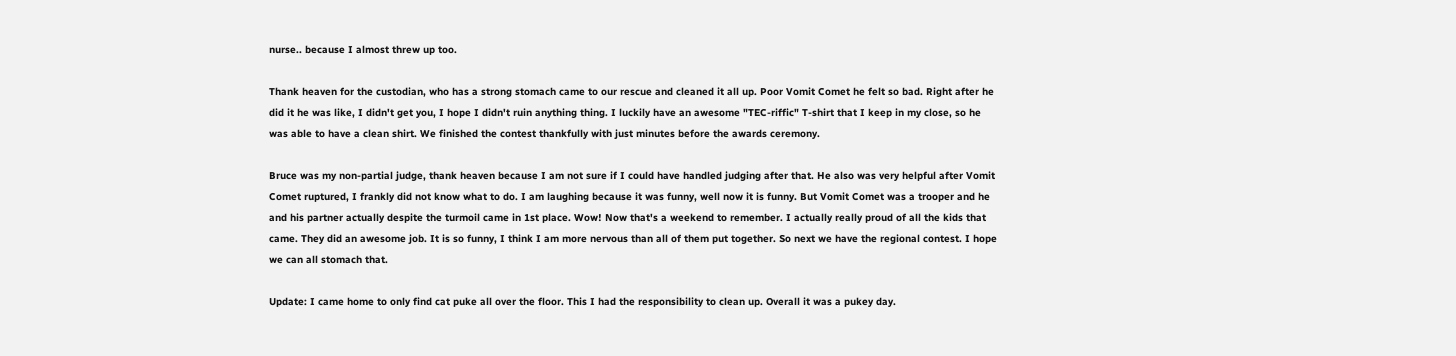nurse.. because I almost threw up too.

Thank heaven for the custodian, who has a strong stomach came to our rescue and cleaned it all up. Poor Vomit Comet he felt so bad. Right after he did it he was like, I didn't get you, I hope I didn't ruin anything thing. I luckily have an awesome "TEC-riffic" T-shirt that I keep in my close, so he was able to have a clean shirt. We finished the contest thankfully with just minutes before the awards ceremony.

Bruce was my non-partial judge, thank heaven because I am not sure if I could have handled judging after that. He also was very helpful after Vomit Comet ruptured, I frankly did not know what to do. I am laughing because it was funny, well now it is funny. But Vomit Comet was a trooper and he and his partner actually despite the turmoil came in 1st place. Wow! Now that's a weekend to remember. I actually really proud of all the kids that came. They did an awesome job. It is so funny, I think I am more nervous than all of them put together. So next we have the regional contest. I hope we can all stomach that.

Update: I came home to only find cat puke all over the floor. This I had the responsibility to clean up. Overall it was a pukey day.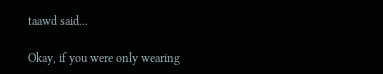taawd said...

Okay, if you were only wearing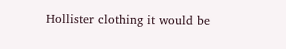Hollister clothing it would be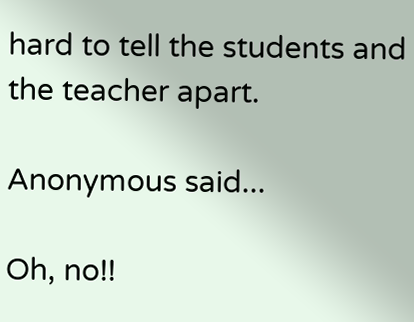hard to tell the students and the teacher apart.

Anonymous said...

Oh, no!!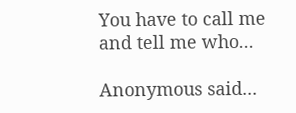You have to call me and tell me who...

Anonymous said...